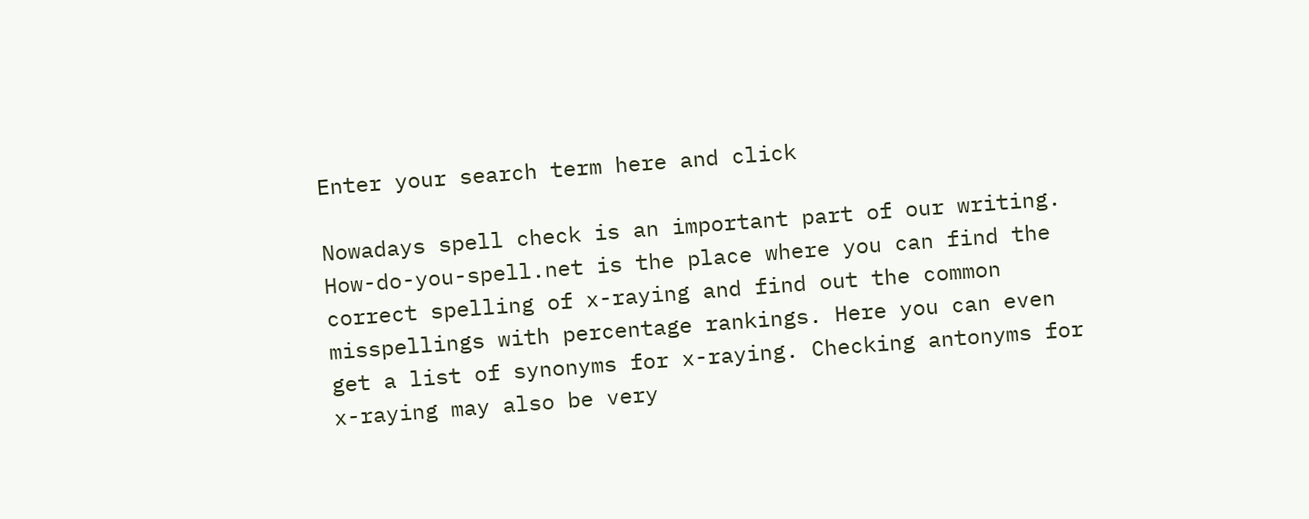Enter your search term here and click

Nowadays spell check is an important part of our writing. How-do-you-spell.net is the place where you can find the correct spelling of x-raying and find out the common misspellings with percentage rankings. Here you can even get a list of synonyms for x-raying. Checking antonyms for x-raying may also be very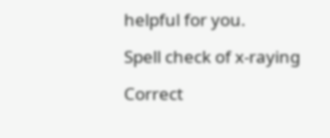helpful for you.

Spell check of x-raying

Correct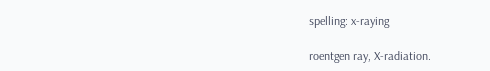spelling: x-raying

roentgen ray, X-radiation.